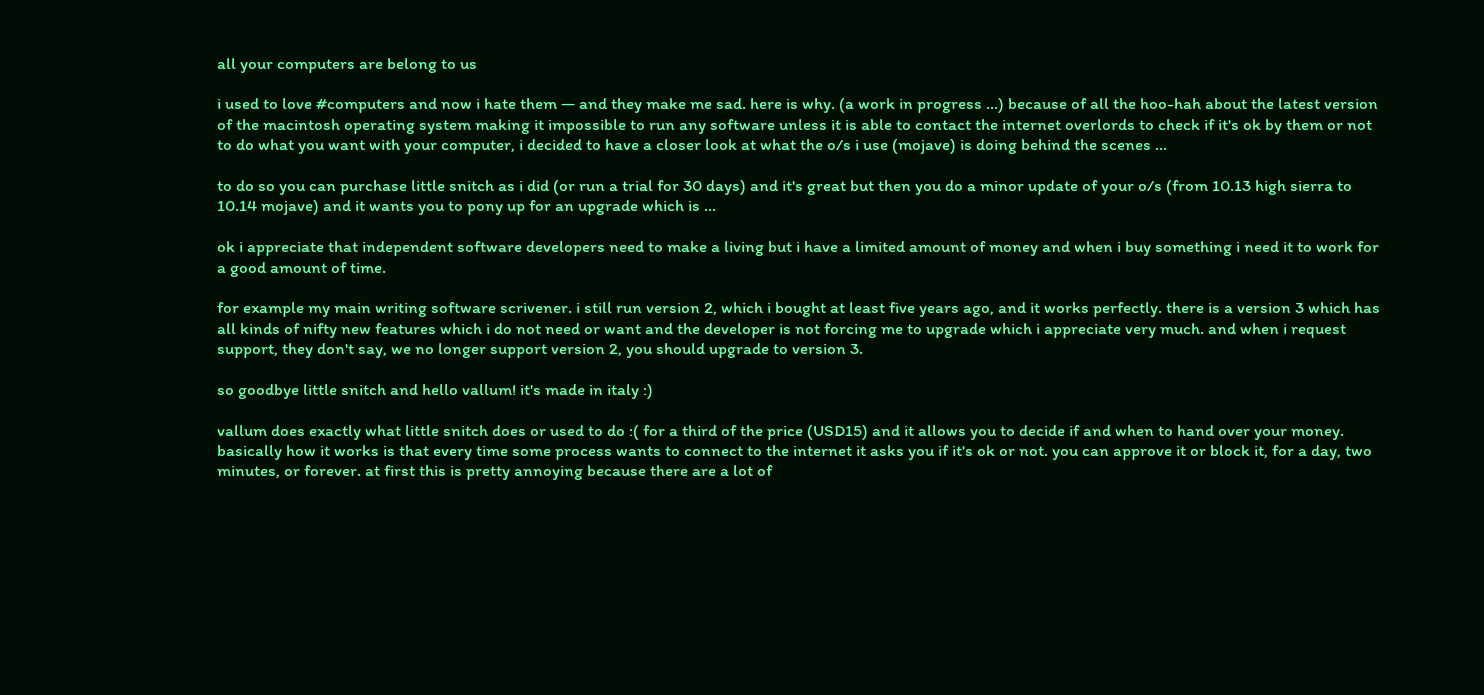all your computers are belong to us

i used to love #computers and now i hate them — and they make me sad. here is why. (a work in progress ...) because of all the hoo-hah about the latest version of the macintosh operating system making it impossible to run any software unless it is able to contact the internet overlords to check if it's ok by them or not to do what you want with your computer, i decided to have a closer look at what the o/s i use (mojave) is doing behind the scenes ...

to do so you can purchase little snitch as i did (or run a trial for 30 days) and it's great but then you do a minor update of your o/s (from 10.13 high sierra to 10.14 mojave) and it wants you to pony up for an upgrade which is ...

ok i appreciate that independent software developers need to make a living but i have a limited amount of money and when i buy something i need it to work for a good amount of time.

for example my main writing software scrivener. i still run version 2, which i bought at least five years ago, and it works perfectly. there is a version 3 which has all kinds of nifty new features which i do not need or want and the developer is not forcing me to upgrade which i appreciate very much. and when i request support, they don't say, we no longer support version 2, you should upgrade to version 3.

so goodbye little snitch and hello vallum! it's made in italy :)

vallum does exactly what little snitch does or used to do :( for a third of the price (USD15) and it allows you to decide if and when to hand over your money. basically how it works is that every time some process wants to connect to the internet it asks you if it's ok or not. you can approve it or block it, for a day, two minutes, or forever. at first this is pretty annoying because there are a lot of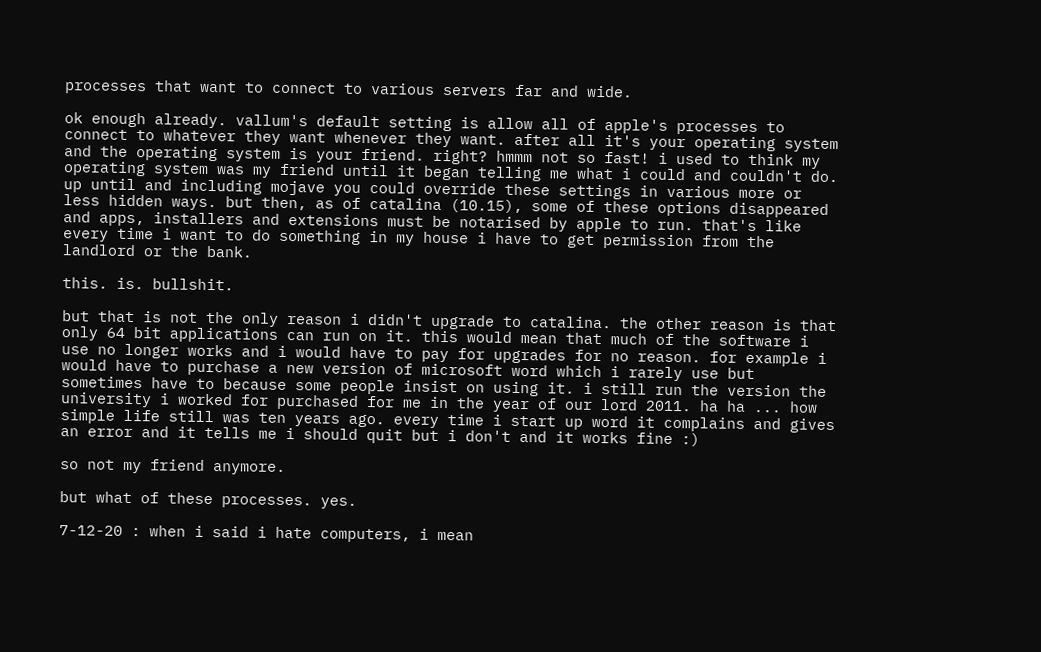processes that want to connect to various servers far and wide.

ok enough already. vallum's default setting is allow all of apple's processes to connect to whatever they want whenever they want. after all it's your operating system and the operating system is your friend. right? hmmm not so fast! i used to think my operating system was my friend until it began telling me what i could and couldn't do. up until and including mojave you could override these settings in various more or less hidden ways. but then, as of catalina (10.15), some of these options disappeared and apps, installers and extensions must be notarised by apple to run. that's like every time i want to do something in my house i have to get permission from the landlord or the bank.

this. is. bullshit.

but that is not the only reason i didn't upgrade to catalina. the other reason is that only 64 bit applications can run on it. this would mean that much of the software i use no longer works and i would have to pay for upgrades for no reason. for example i would have to purchase a new version of microsoft word which i rarely use but sometimes have to because some people insist on using it. i still run the version the university i worked for purchased for me in the year of our lord 2011. ha ha ... how simple life still was ten years ago. every time i start up word it complains and gives an error and it tells me i should quit but i don't and it works fine :)

so not my friend anymore.

but what of these processes. yes.

7-12-20 : when i said i hate computers, i mean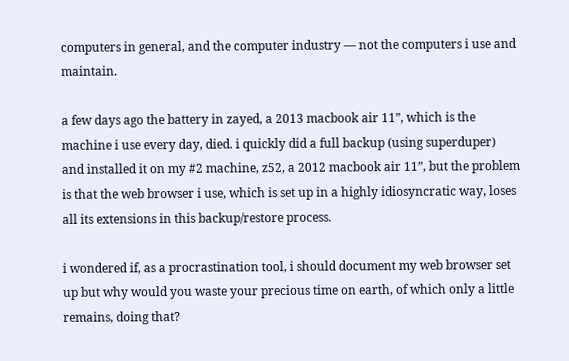computers in general, and the computer industry — not the computers i use and maintain.

a few days ago the battery in zayed, a 2013 macbook air 11”, which is the machine i use every day, died. i quickly did a full backup (using superduper) and installed it on my #2 machine, z52, a 2012 macbook air 11”, but the problem is that the web browser i use, which is set up in a highly idiosyncratic way, loses all its extensions in this backup/restore process.

i wondered if, as a procrastination tool, i should document my web browser set up but why would you waste your precious time on earth, of which only a little remains, doing that?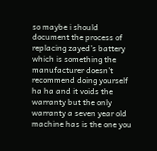so maybe i should document the process of replacing zayed's battery which is something the manufacturer doesn't recommend doing yourself ha ha and it voids the warranty but the only warranty a seven year old machine has is the one you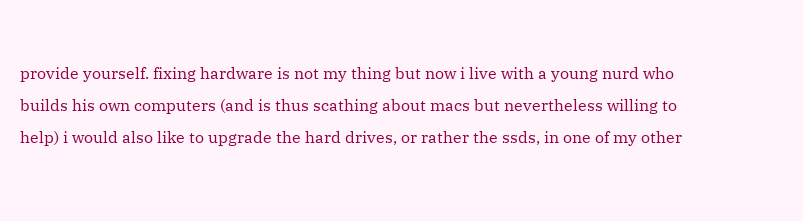provide yourself. fixing hardware is not my thing but now i live with a young nurd who builds his own computers (and is thus scathing about macs but nevertheless willing to help) i would also like to upgrade the hard drives, or rather the ssds, in one of my other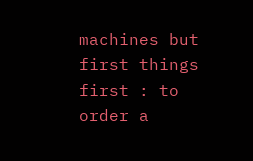machines but first things first : to order a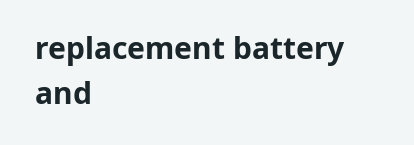replacement battery and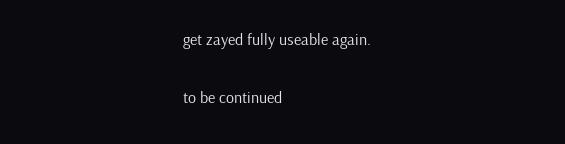get zayed fully useable again.

to be continued